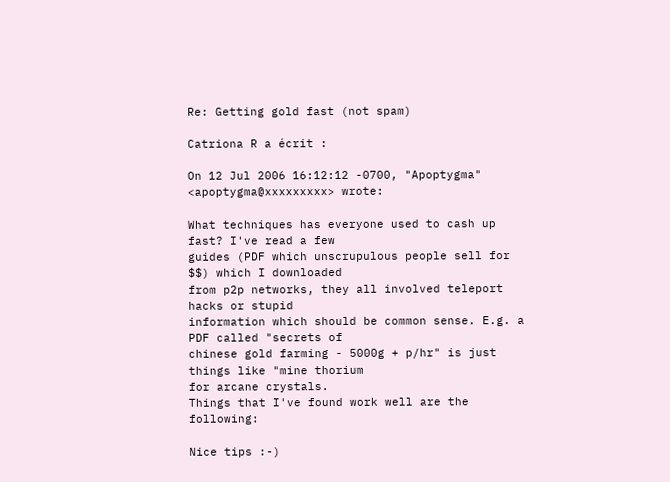Re: Getting gold fast (not spam)

Catriona R a écrit :

On 12 Jul 2006 16:12:12 -0700, "Apoptygma" <apoptygma@xxxxxxxxx> wrote:

What techniques has everyone used to cash up fast? I've read a few
guides (PDF which unscrupulous people sell for $$) which I downloaded
from p2p networks, they all involved teleport hacks or stupid
information which should be common sense. E.g. a PDF called "secrets of
chinese gold farming - 5000g + p/hr" is just things like "mine thorium
for arcane crystals.
Things that I've found work well are the following:

Nice tips :-)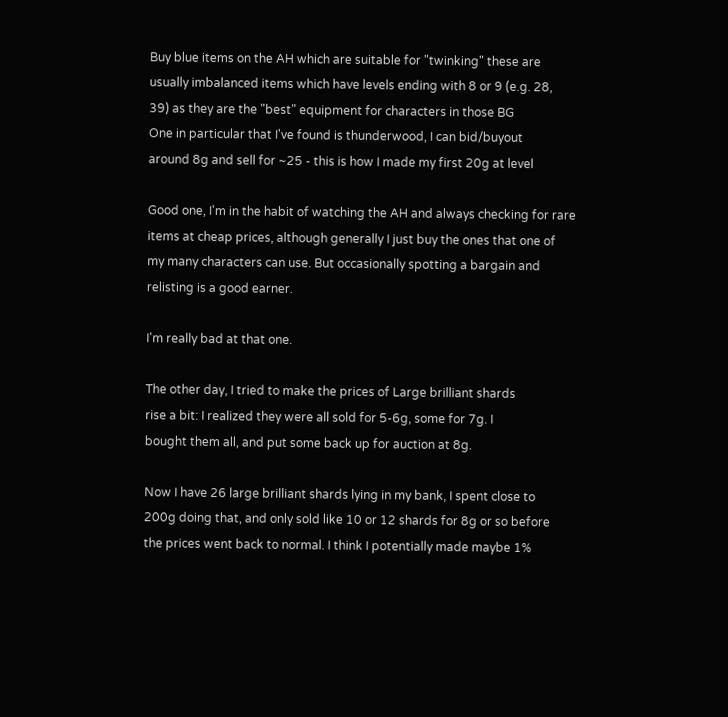Buy blue items on the AH which are suitable for "twinking" these are
usually imbalanced items which have levels ending with 8 or 9 (e.g. 28,
39) as they are the "best" equipment for characters in those BG
One in particular that I've found is thunderwood, I can bid/buyout
around 8g and sell for ~25 - this is how I made my first 20g at level

Good one, I'm in the habit of watching the AH and always checking for rare
items at cheap prices, although generally I just buy the ones that one of
my many characters can use. But occasionally spotting a bargain and
relisting is a good earner.

I'm really bad at that one.

The other day, I tried to make the prices of Large brilliant shards
rise a bit: I realized they were all sold for 5-6g, some for 7g. I
bought them all, and put some back up for auction at 8g.

Now I have 26 large brilliant shards lying in my bank, I spent close to
200g doing that, and only sold like 10 or 12 shards for 8g or so before
the prices went back to normal. I think I potentially made maybe 1%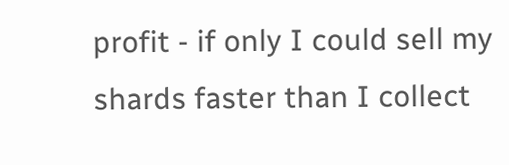profit - if only I could sell my shards faster than I collect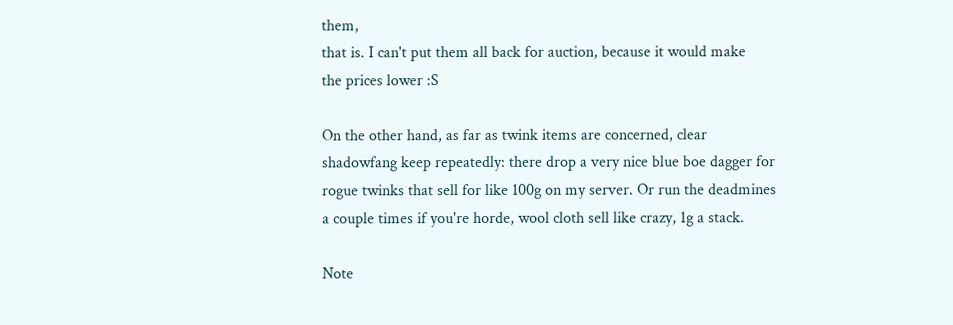them,
that is. I can't put them all back for auction, because it would make
the prices lower :S

On the other hand, as far as twink items are concerned, clear
shadowfang keep repeatedly: there drop a very nice blue boe dagger for
rogue twinks that sell for like 100g on my server. Or run the deadmines
a couple times if you're horde, wool cloth sell like crazy, 1g a stack.

Note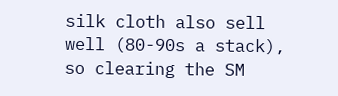silk cloth also sell well (80-90s a stack), so clearing the SM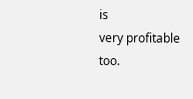is
very profitable too.